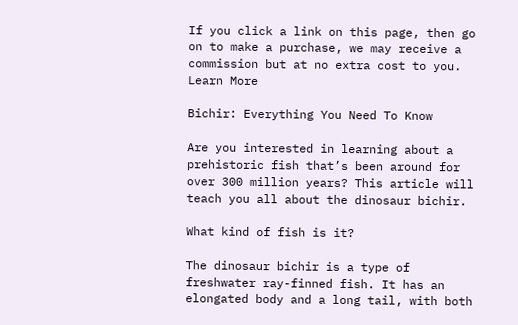If you click a link on this page, then go on to make a purchase, we may receive a commission but at no extra cost to you. Learn More

Bichir: Everything You Need To Know

Are you interested in learning about a prehistoric fish that’s been around for over 300 million years? This article will teach you all about the dinosaur bichir.

What kind of fish is it?

The dinosaur bichir is a type of freshwater ray-finned fish. It has an elongated body and a long tail, with both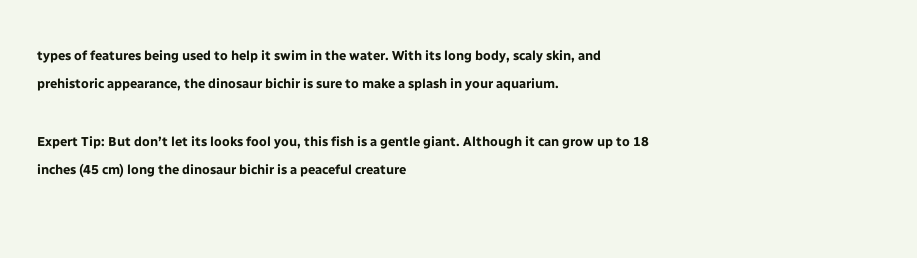types of features being used to help it swim in the water. With its long body, scaly skin, and prehistoric appearance, the dinosaur bichir is sure to make a splash in your aquarium.

Expert Tip: But don’t let its looks fool you, this fish is a gentle giant. Although it can grow up to 18 inches (45 cm) long the dinosaur bichir is a peaceful creature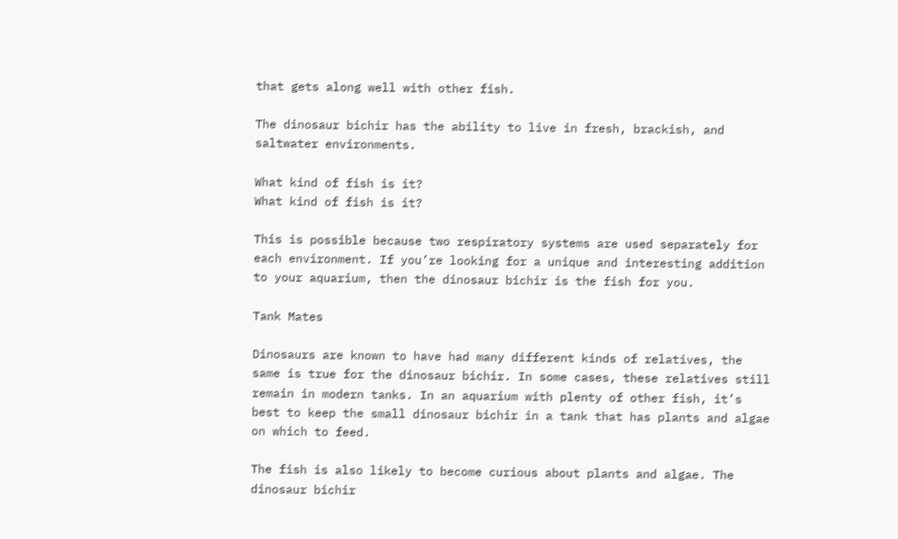that gets along well with other fish.

The dinosaur bichir has the ability to live in fresh, brackish, and saltwater environments.

What kind of fish is it?
What kind of fish is it?

This is possible because two respiratory systems are used separately for each environment. If you’re looking for a unique and interesting addition to your aquarium, then the dinosaur bichir is the fish for you.

Tank Mates

Dinosaurs are known to have had many different kinds of relatives, the same is true for the dinosaur bichir. In some cases, these relatives still remain in modern tanks. In an aquarium with plenty of other fish, it’s best to keep the small dinosaur bichir in a tank that has plants and algae on which to feed.

The fish is also likely to become curious about plants and algae. The dinosaur bichir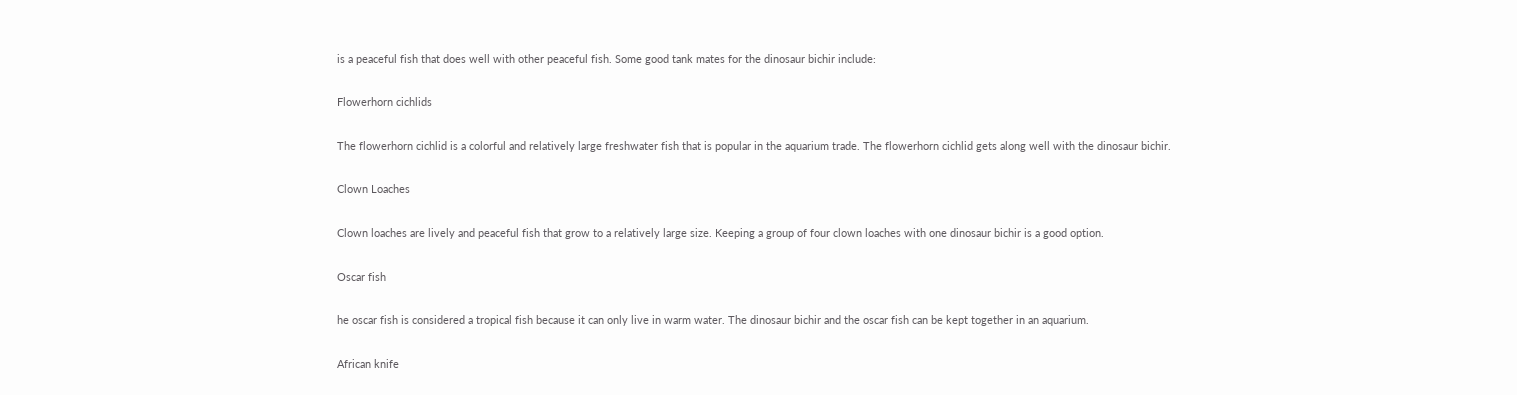is a peaceful fish that does well with other peaceful fish. Some good tank mates for the dinosaur bichir include:

Flowerhorn cichlids

The flowerhorn cichlid is a colorful and relatively large freshwater fish that is popular in the aquarium trade. The flowerhorn cichlid gets along well with the dinosaur bichir.

Clown Loaches

Clown loaches are lively and peaceful fish that grow to a relatively large size. Keeping a group of four clown loaches with one dinosaur bichir is a good option.

Oscar fish

he oscar fish is considered a tropical fish because it can only live in warm water. The dinosaur bichir and the oscar fish can be kept together in an aquarium.

African knife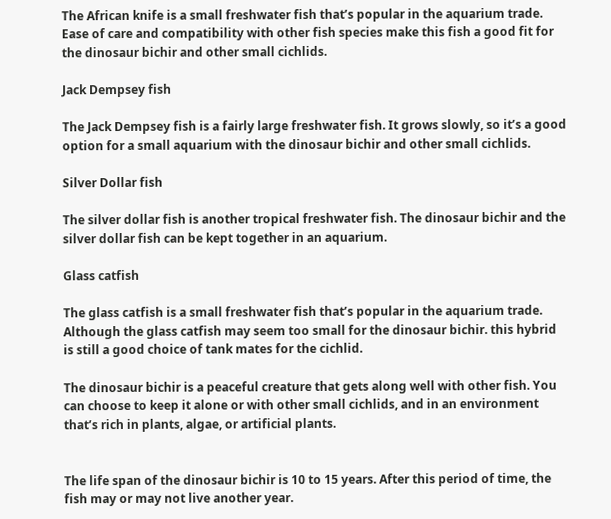The African knife is a small freshwater fish that’s popular in the aquarium trade. Ease of care and compatibility with other fish species make this fish a good fit for the dinosaur bichir and other small cichlids.

Jack Dempsey fish

The Jack Dempsey fish is a fairly large freshwater fish. It grows slowly, so it’s a good option for a small aquarium with the dinosaur bichir and other small cichlids.

Silver Dollar fish

The silver dollar fish is another tropical freshwater fish. The dinosaur bichir and the silver dollar fish can be kept together in an aquarium.

Glass catfish

The glass catfish is a small freshwater fish that’s popular in the aquarium trade. Although the glass catfish may seem too small for the dinosaur bichir. this hybrid is still a good choice of tank mates for the cichlid.

The dinosaur bichir is a peaceful creature that gets along well with other fish. You can choose to keep it alone or with other small cichlids, and in an environment that’s rich in plants, algae, or artificial plants.


The life span of the dinosaur bichir is 10 to 15 years. After this period of time, the fish may or may not live another year.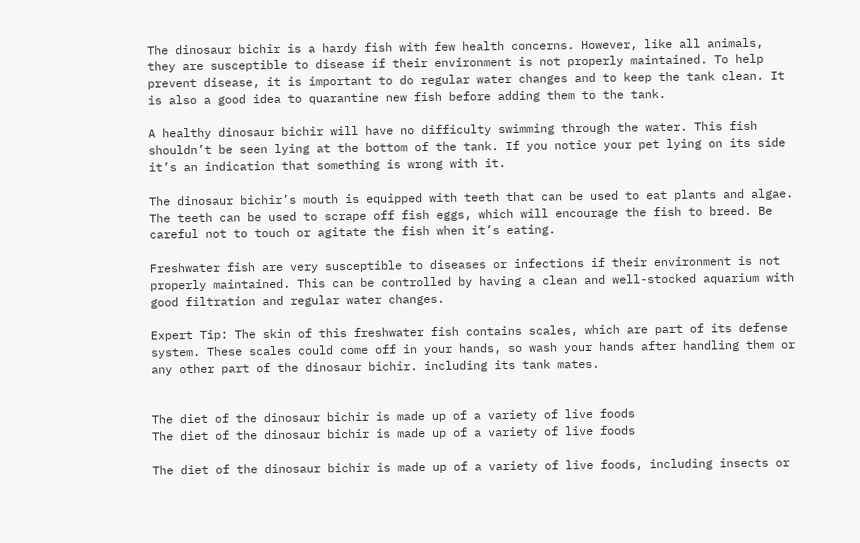The dinosaur bichir is a hardy fish with few health concerns. However, like all animals, they are susceptible to disease if their environment is not properly maintained. To help prevent disease, it is important to do regular water changes and to keep the tank clean. It is also a good idea to quarantine new fish before adding them to the tank.

A healthy dinosaur bichir will have no difficulty swimming through the water. This fish shouldn’t be seen lying at the bottom of the tank. If you notice your pet lying on its side it’s an indication that something is wrong with it.

The dinosaur bichir’s mouth is equipped with teeth that can be used to eat plants and algae. The teeth can be used to scrape off fish eggs, which will encourage the fish to breed. Be careful not to touch or agitate the fish when it’s eating.

Freshwater fish are very susceptible to diseases or infections if their environment is not properly maintained. This can be controlled by having a clean and well-stocked aquarium with good filtration and regular water changes.

Expert Tip: The skin of this freshwater fish contains scales, which are part of its defense system. These scales could come off in your hands, so wash your hands after handling them or any other part of the dinosaur bichir. including its tank mates.


The diet of the dinosaur bichir is made up of a variety of live foods
The diet of the dinosaur bichir is made up of a variety of live foods

The diet of the dinosaur bichir is made up of a variety of live foods, including insects or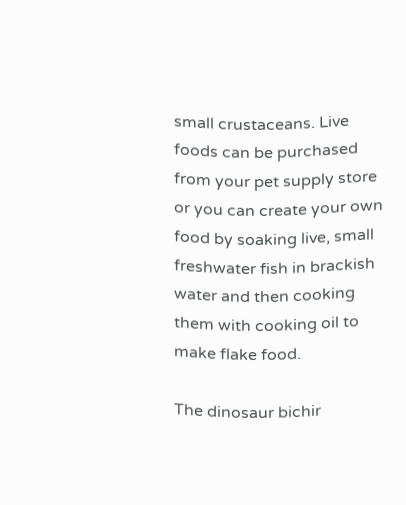small crustaceans. Live foods can be purchased from your pet supply store or you can create your own food by soaking live, small freshwater fish in brackish water and then cooking them with cooking oil to make flake food.

The dinosaur bichir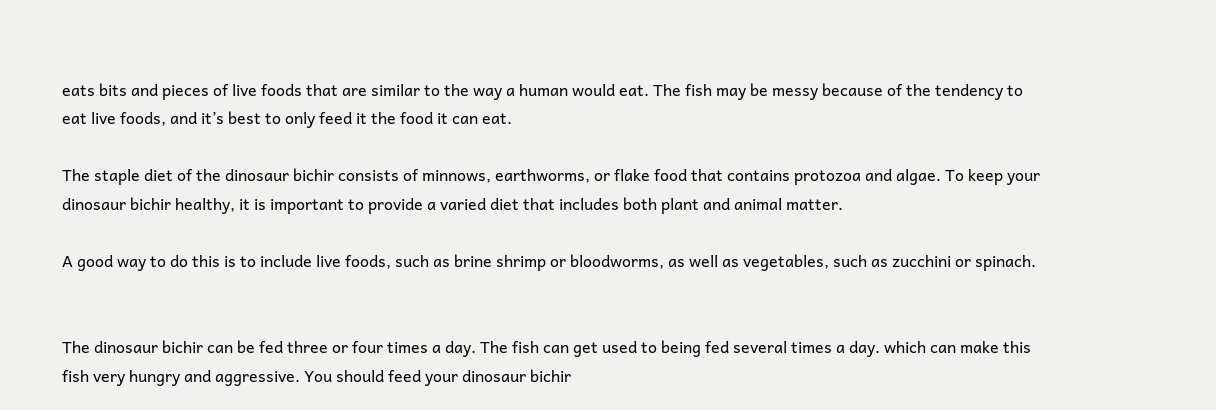eats bits and pieces of live foods that are similar to the way a human would eat. The fish may be messy because of the tendency to eat live foods, and it’s best to only feed it the food it can eat.

The staple diet of the dinosaur bichir consists of minnows, earthworms, or flake food that contains protozoa and algae. To keep your dinosaur bichir healthy, it is important to provide a varied diet that includes both plant and animal matter.

A good way to do this is to include live foods, such as brine shrimp or bloodworms, as well as vegetables, such as zucchini or spinach.


The dinosaur bichir can be fed three or four times a day. The fish can get used to being fed several times a day. which can make this fish very hungry and aggressive. You should feed your dinosaur bichir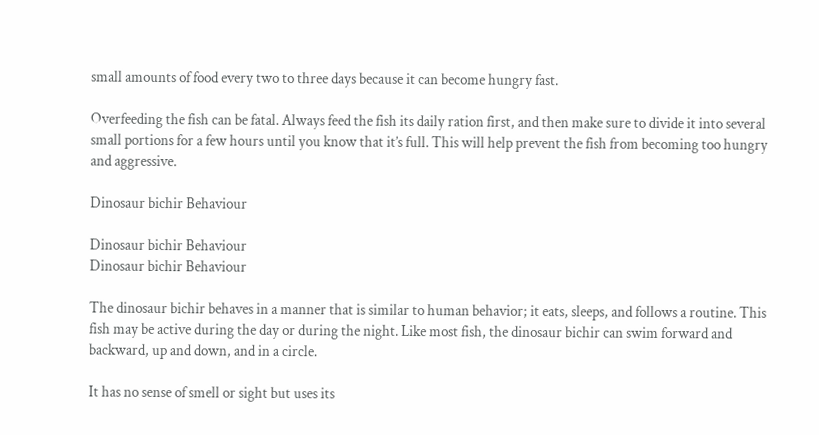small amounts of food every two to three days because it can become hungry fast.

Overfeeding the fish can be fatal. Always feed the fish its daily ration first, and then make sure to divide it into several small portions for a few hours until you know that it’s full. This will help prevent the fish from becoming too hungry and aggressive.

Dinosaur bichir Behaviour

Dinosaur bichir Behaviour
Dinosaur bichir Behaviour

The dinosaur bichir behaves in a manner that is similar to human behavior; it eats, sleeps, and follows a routine. This fish may be active during the day or during the night. Like most fish, the dinosaur bichir can swim forward and backward, up and down, and in a circle.

It has no sense of smell or sight but uses its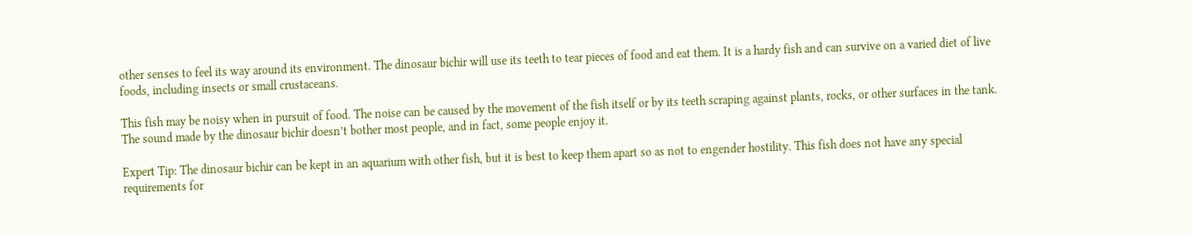other senses to feel its way around its environment. The dinosaur bichir will use its teeth to tear pieces of food and eat them. It is a hardy fish and can survive on a varied diet of live foods, including insects or small crustaceans.

This fish may be noisy when in pursuit of food. The noise can be caused by the movement of the fish itself or by its teeth scraping against plants, rocks, or other surfaces in the tank. The sound made by the dinosaur bichir doesn’t bother most people, and in fact, some people enjoy it.

Expert Tip: The dinosaur bichir can be kept in an aquarium with other fish, but it is best to keep them apart so as not to engender hostility. This fish does not have any special requirements for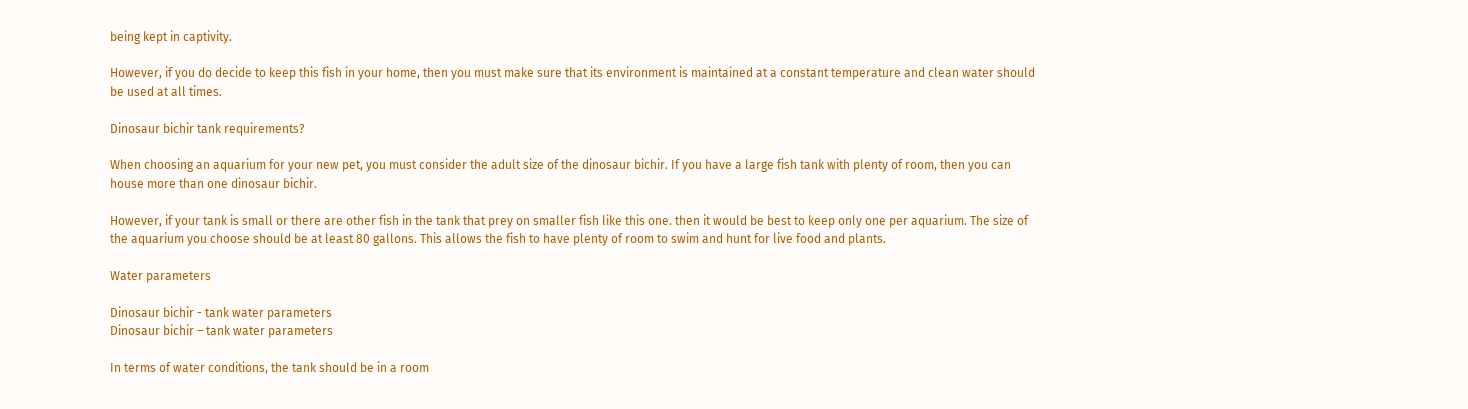being kept in captivity.

However, if you do decide to keep this fish in your home, then you must make sure that its environment is maintained at a constant temperature and clean water should be used at all times.

Dinosaur bichir tank requirements?

When choosing an aquarium for your new pet, you must consider the adult size of the dinosaur bichir. If you have a large fish tank with plenty of room, then you can house more than one dinosaur bichir.

However, if your tank is small or there are other fish in the tank that prey on smaller fish like this one. then it would be best to keep only one per aquarium. The size of the aquarium you choose should be at least 80 gallons. This allows the fish to have plenty of room to swim and hunt for live food and plants.

Water parameters

Dinosaur bichir - tank water parameters
Dinosaur bichir – tank water parameters

In terms of water conditions, the tank should be in a room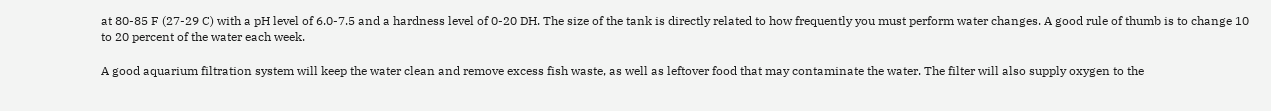at 80-85 F (27-29 C) with a pH level of 6.0-7.5 and a hardness level of 0-20 DH. The size of the tank is directly related to how frequently you must perform water changes. A good rule of thumb is to change 10 to 20 percent of the water each week.

A good aquarium filtration system will keep the water clean and remove excess fish waste, as well as leftover food that may contaminate the water. The filter will also supply oxygen to the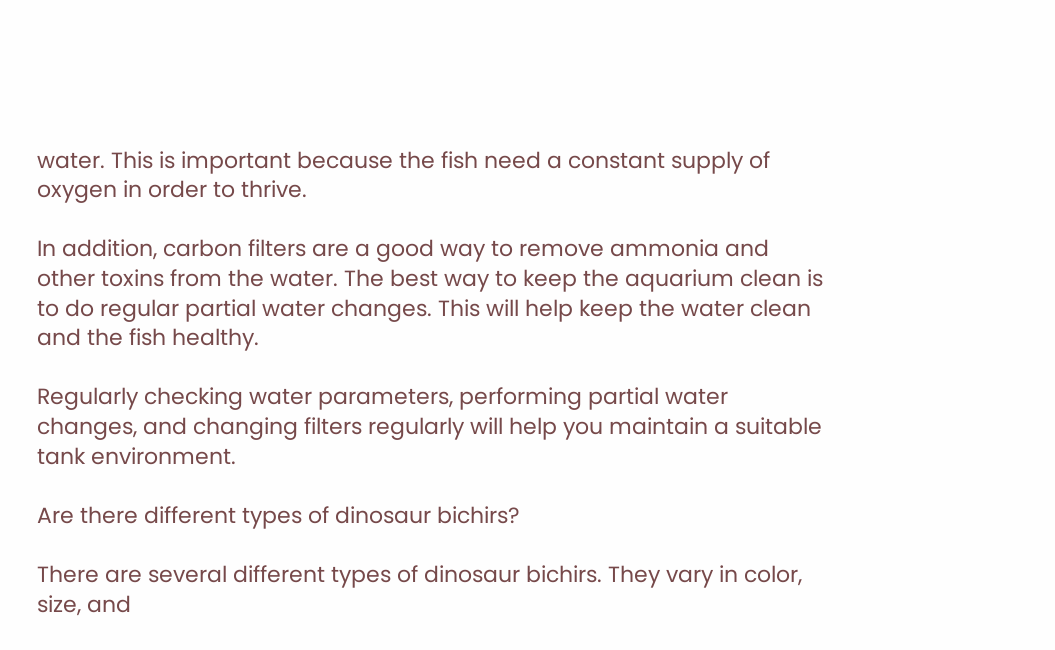water. This is important because the fish need a constant supply of oxygen in order to thrive.

In addition, carbon filters are a good way to remove ammonia and other toxins from the water. The best way to keep the aquarium clean is to do regular partial water changes. This will help keep the water clean and the fish healthy.

Regularly checking water parameters, performing partial water changes, and changing filters regularly will help you maintain a suitable tank environment.

Are there different types of dinosaur bichirs?

There are several different types of dinosaur bichirs. They vary in color, size, and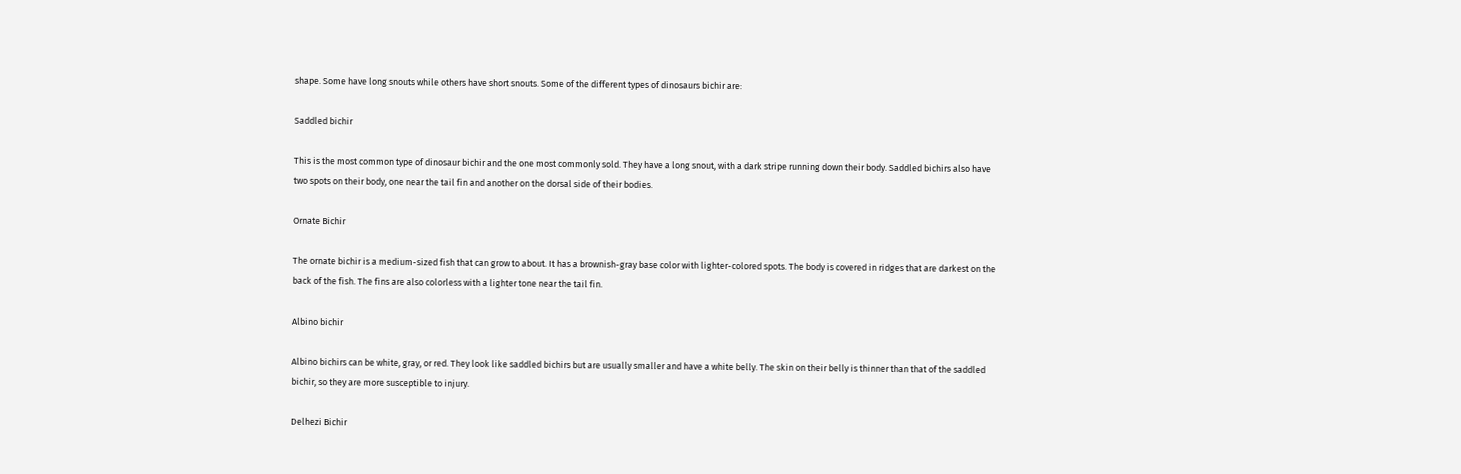shape. Some have long snouts while others have short snouts. Some of the different types of dinosaurs bichir are:

Saddled bichir

This is the most common type of dinosaur bichir and the one most commonly sold. They have a long snout, with a dark stripe running down their body. Saddled bichirs also have two spots on their body, one near the tail fin and another on the dorsal side of their bodies.

Ornate Bichir

The ornate bichir is a medium-sized fish that can grow to about. It has a brownish-gray base color with lighter-colored spots. The body is covered in ridges that are darkest on the back of the fish. The fins are also colorless with a lighter tone near the tail fin.

Albino bichir

Albino bichirs can be white, gray, or red. They look like saddled bichirs but are usually smaller and have a white belly. The skin on their belly is thinner than that of the saddled bichir, so they are more susceptible to injury.

Delhezi Bichir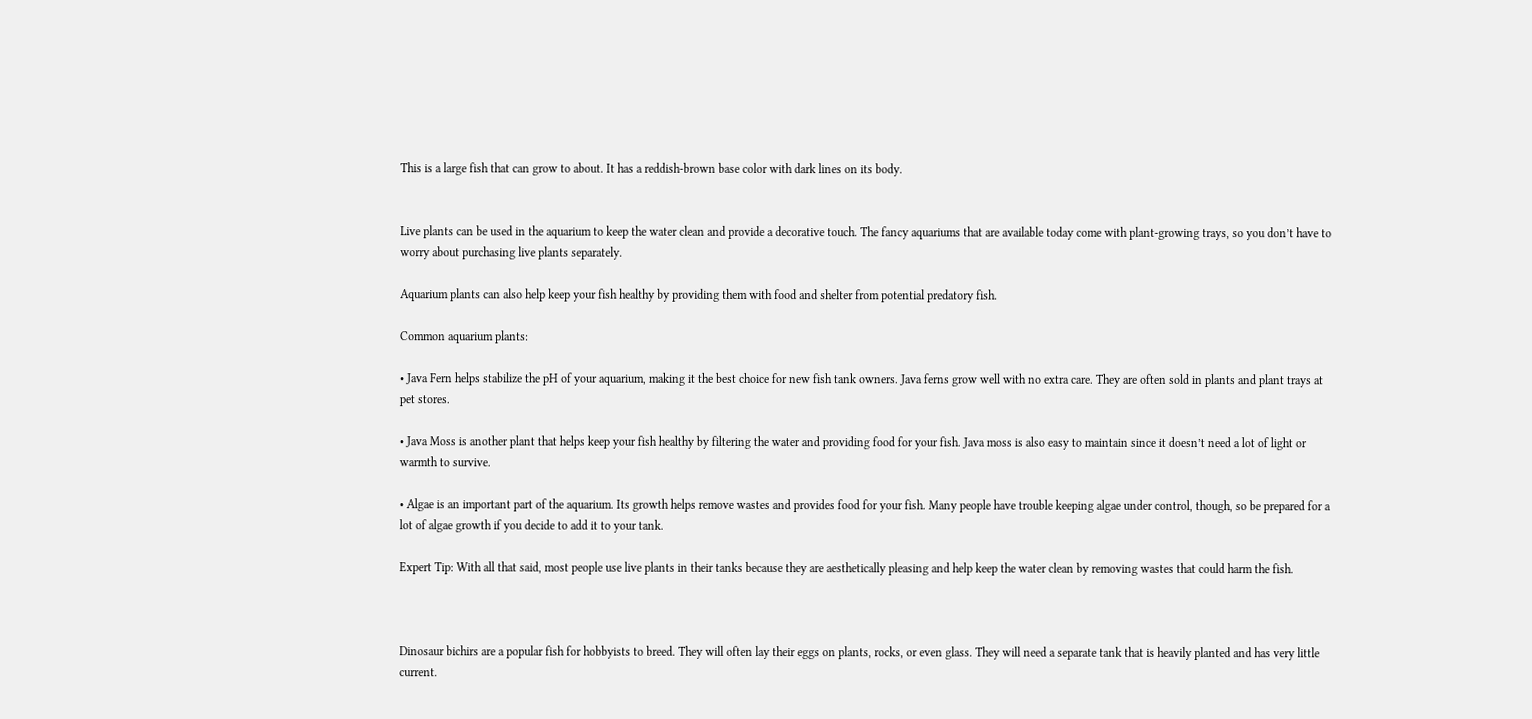This is a large fish that can grow to about. It has a reddish-brown base color with dark lines on its body.


Live plants can be used in the aquarium to keep the water clean and provide a decorative touch. The fancy aquariums that are available today come with plant-growing trays, so you don’t have to worry about purchasing live plants separately.

Aquarium plants can also help keep your fish healthy by providing them with food and shelter from potential predatory fish.

Common aquarium plants:

• Java Fern helps stabilize the pH of your aquarium, making it the best choice for new fish tank owners. Java ferns grow well with no extra care. They are often sold in plants and plant trays at pet stores.

• Java Moss is another plant that helps keep your fish healthy by filtering the water and providing food for your fish. Java moss is also easy to maintain since it doesn’t need a lot of light or warmth to survive.

• Algae is an important part of the aquarium. Its growth helps remove wastes and provides food for your fish. Many people have trouble keeping algae under control, though, so be prepared for a lot of algae growth if you decide to add it to your tank.

Expert Tip: With all that said, most people use live plants in their tanks because they are aesthetically pleasing and help keep the water clean by removing wastes that could harm the fish.



Dinosaur bichirs are a popular fish for hobbyists to breed. They will often lay their eggs on plants, rocks, or even glass. They will need a separate tank that is heavily planted and has very little current.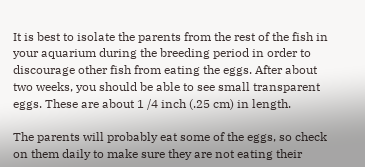It is best to isolate the parents from the rest of the fish in your aquarium during the breeding period in order to discourage other fish from eating the eggs. After about two weeks, you should be able to see small transparent eggs. These are about 1 /4 inch (.25 cm) in length.

The parents will probably eat some of the eggs, so check on them daily to make sure they are not eating their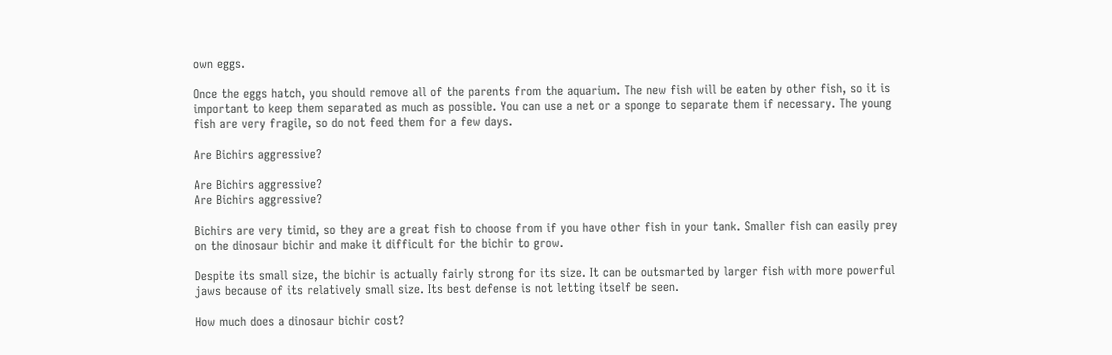own eggs.

Once the eggs hatch, you should remove all of the parents from the aquarium. The new fish will be eaten by other fish, so it is important to keep them separated as much as possible. You can use a net or a sponge to separate them if necessary. The young fish are very fragile, so do not feed them for a few days.

Are Bichirs aggressive?

Are Bichirs aggressive?
Are Bichirs aggressive?

Bichirs are very timid, so they are a great fish to choose from if you have other fish in your tank. Smaller fish can easily prey on the dinosaur bichir and make it difficult for the bichir to grow.

Despite its small size, the bichir is actually fairly strong for its size. It can be outsmarted by larger fish with more powerful jaws because of its relatively small size. Its best defense is not letting itself be seen.

How much does a dinosaur bichir cost?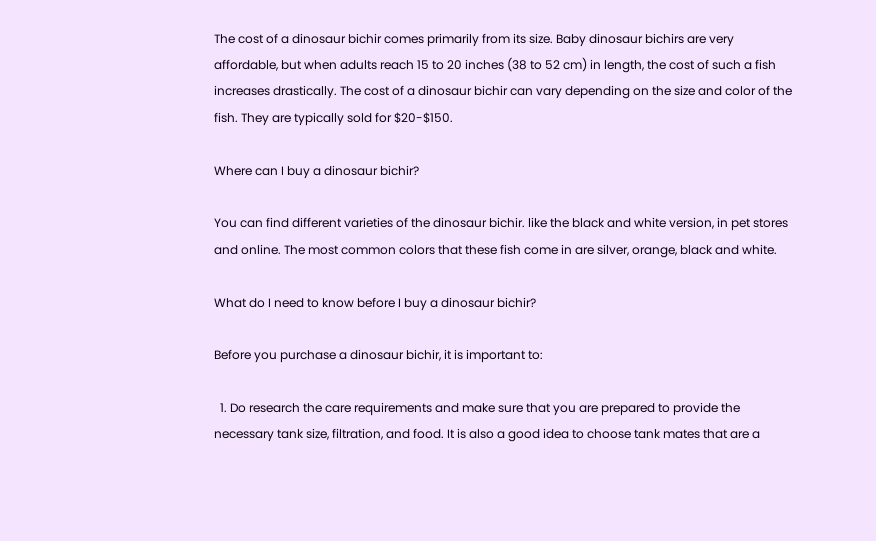The cost of a dinosaur bichir comes primarily from its size. Baby dinosaur bichirs are very affordable, but when adults reach 15 to 20 inches (38 to 52 cm) in length, the cost of such a fish increases drastically. The cost of a dinosaur bichir can vary depending on the size and color of the fish. They are typically sold for $20-$150.

Where can I buy a dinosaur bichir?

You can find different varieties of the dinosaur bichir. like the black and white version, in pet stores and online. The most common colors that these fish come in are silver, orange, black and white.

What do I need to know before I buy a dinosaur bichir?

Before you purchase a dinosaur bichir, it is important to:

  1. Do research the care requirements and make sure that you are prepared to provide the necessary tank size, filtration, and food. It is also a good idea to choose tank mates that are a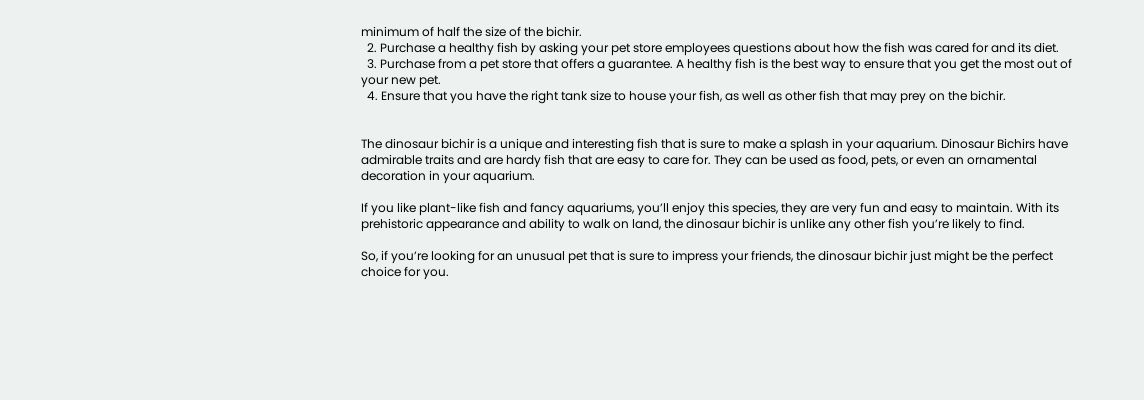minimum of half the size of the bichir.
  2. Purchase a healthy fish by asking your pet store employees questions about how the fish was cared for and its diet.
  3. Purchase from a pet store that offers a guarantee. A healthy fish is the best way to ensure that you get the most out of your new pet.
  4. Ensure that you have the right tank size to house your fish, as well as other fish that may prey on the bichir.


The dinosaur bichir is a unique and interesting fish that is sure to make a splash in your aquarium. Dinosaur Bichirs have admirable traits and are hardy fish that are easy to care for. They can be used as food, pets, or even an ornamental decoration in your aquarium.

If you like plant-like fish and fancy aquariums, you’ll enjoy this species, they are very fun and easy to maintain. With its prehistoric appearance and ability to walk on land, the dinosaur bichir is unlike any other fish you’re likely to find.

So, if you’re looking for an unusual pet that is sure to impress your friends, the dinosaur bichir just might be the perfect choice for you.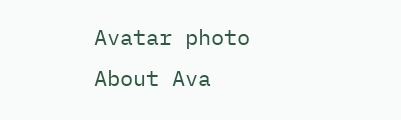Avatar photo
About Ava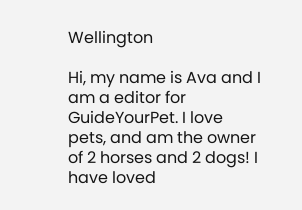Wellington

Hi, my name is Ava and I am a editor for GuideYourPet. I love pets, and am the owner of 2 horses and 2 dogs! I have loved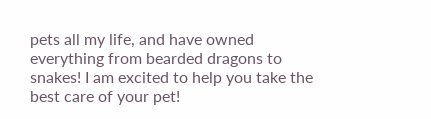pets all my life, and have owned everything from bearded dragons to snakes! I am excited to help you take the best care of your pet!